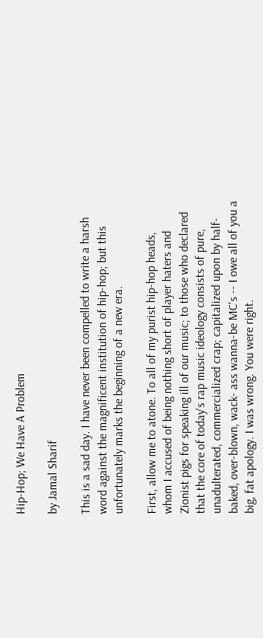Hip-Hop; We Have A Problem

by Jamal Sharif

This is a sad day. I have never been compelled to write a harsh word against the magnificent institution of hip-hop; but this unfortunately marks the beginning of a new era.

First, allow me to atone. To all of my purist hip-hop heads, whom I accused of being nothing short of player haters and Zionist pigs for speaking ill of our music; to those who declared that the core of today's rap music ideology consists of pure, unadulterated, commercialized crap; capitalized upon by half-baked, over-blown, wack- ass wanna-be MC's -- I owe all of you a big, fat apology. I was wrong. You were right.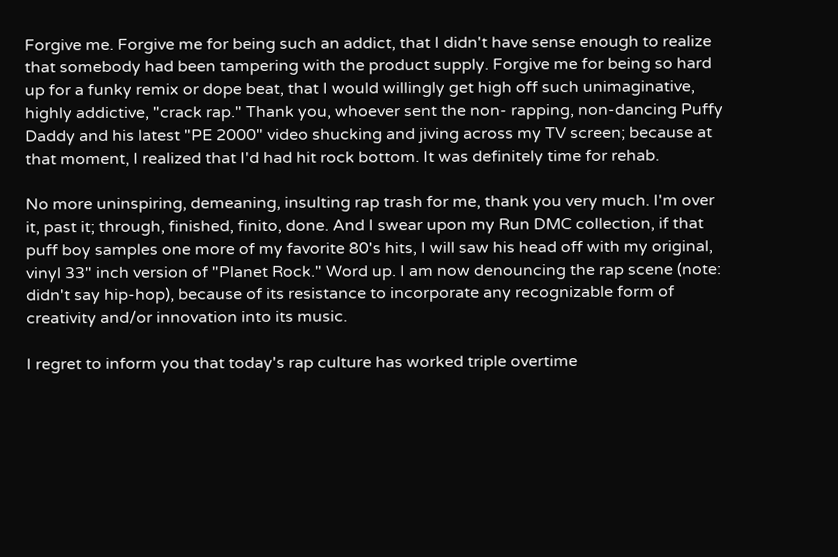Forgive me. Forgive me for being such an addict, that I didn't have sense enough to realize that somebody had been tampering with the product supply. Forgive me for being so hard up for a funky remix or dope beat, that I would willingly get high off such unimaginative, highly addictive, "crack rap." Thank you, whoever sent the non- rapping, non-dancing Puffy Daddy and his latest "PE 2000" video shucking and jiving across my TV screen; because at that moment, I realized that I'd had hit rock bottom. It was definitely time for rehab.

No more uninspiring, demeaning, insulting rap trash for me, thank you very much. I'm over it, past it; through, finished, finito, done. And I swear upon my Run DMC collection, if that puff boy samples one more of my favorite 80's hits, I will saw his head off with my original, vinyl 33" inch version of "Planet Rock." Word up. I am now denouncing the rap scene (note: didn't say hip-hop), because of its resistance to incorporate any recognizable form of creativity and/or innovation into its music.

I regret to inform you that today's rap culture has worked triple overtime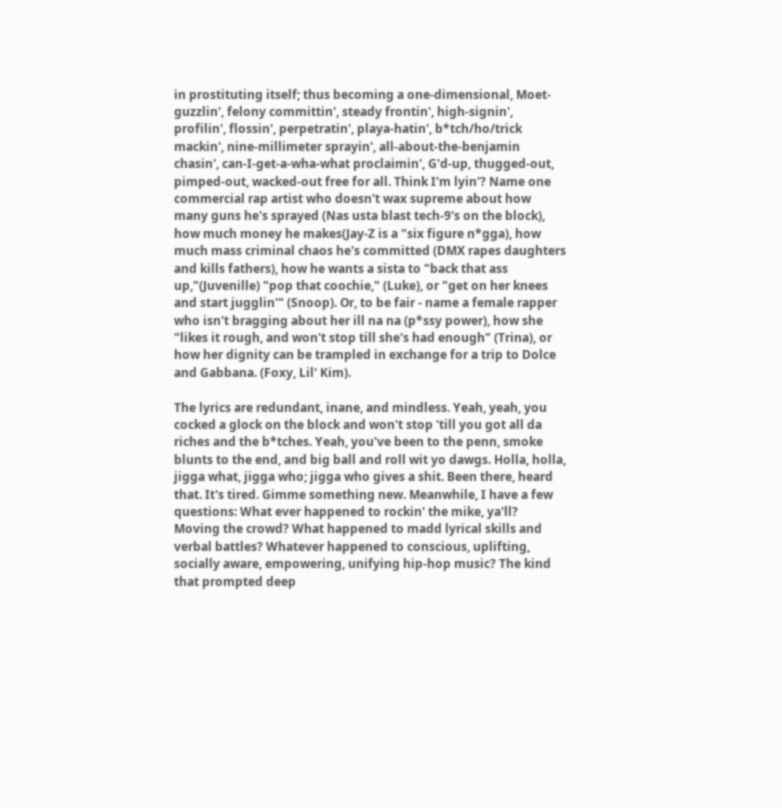in prostituting itself; thus becoming a one-dimensional, Moet-guzzlin', felony committin', steady frontin', high-signin', profilin', flossin', perpetratin', playa-hatin', b*tch/ho/trick mackin', nine-millimeter sprayin', all-about-the-benjamin chasin', can-I-get-a-wha-what proclaimin', G'd-up, thugged-out, pimped-out, wacked-out free for all. Think I'm lyin'? Name one commercial rap artist who doesn't wax supreme about how many guns he's sprayed (Nas usta blast tech-9's on the block), how much money he makes(Jay-Z is a "six figure n*gga), how much mass criminal chaos he's committed (DMX rapes daughters and kills fathers), how he wants a sista to "back that ass up,"(Juvenille) "pop that coochie," (Luke), or "get on her knees and start jugglin'" (Snoop). Or, to be fair - name a female rapper who isn't bragging about her ill na na (p*ssy power), how she "likes it rough, and won't stop till she's had enough" (Trina), or how her dignity can be trampled in exchange for a trip to Dolce and Gabbana. (Foxy, Lil' Kim).

The lyrics are redundant, inane, and mindless. Yeah, yeah, you cocked a glock on the block and won't stop 'till you got all da riches and the b*tches. Yeah, you've been to the penn, smoke blunts to the end, and big ball and roll wit yo dawgs. Holla, holla, jigga what, jigga who; jigga who gives a shit. Been there, heard that. It's tired. Gimme something new. Meanwhile, I have a few questions: What ever happened to rockin' the mike, ya'll? Moving the crowd? What happened to madd lyrical skills and verbal battles? Whatever happened to conscious, uplifting, socially aware, empowering, unifying hip-hop music? The kind that prompted deep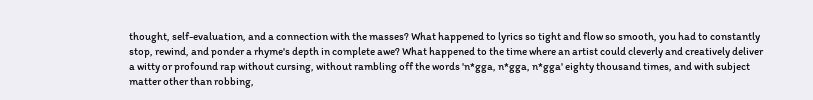thought, self-evaluation, and a connection with the masses? What happened to lyrics so tight and flow so smooth, you had to constantly stop, rewind, and ponder a rhyme's depth in complete awe? What happened to the time where an artist could cleverly and creatively deliver a witty or profound rap without cursing, without rambling off the words 'n*gga, n*gga, n*gga' eighty thousand times, and with subject matter other than robbing,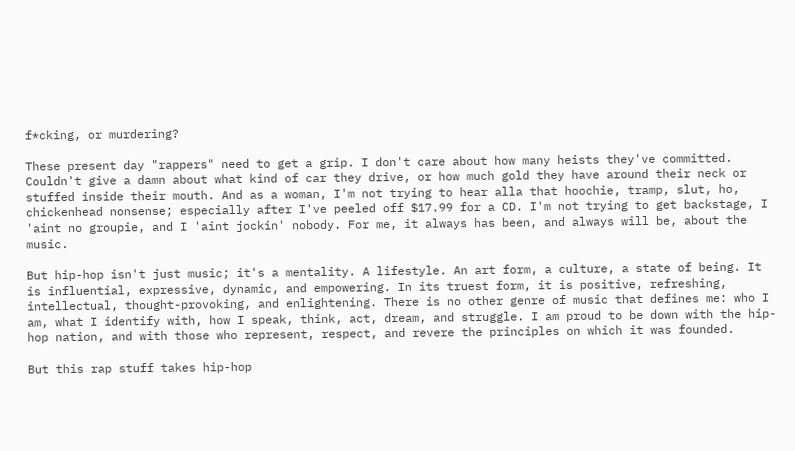f*cking, or murdering?

These present day "rappers" need to get a grip. I don't care about how many heists they've committed. Couldn't give a damn about what kind of car they drive, or how much gold they have around their neck or stuffed inside their mouth. And as a woman, I'm not trying to hear alla that hoochie, tramp, slut, ho, chickenhead nonsense; especially after I've peeled off $17.99 for a CD. I'm not trying to get backstage, I 'aint no groupie, and I 'aint jockin' nobody. For me, it always has been, and always will be, about the music.

But hip-hop isn't just music; it's a mentality. A lifestyle. An art form, a culture, a state of being. It is influential, expressive, dynamic, and empowering. In its truest form, it is positive, refreshing, intellectual, thought-provoking, and enlightening. There is no other genre of music that defines me: who I am, what I identify with, how I speak, think, act, dream, and struggle. I am proud to be down with the hip-hop nation, and with those who represent, respect, and revere the principles on which it was founded.

But this rap stuff takes hip-hop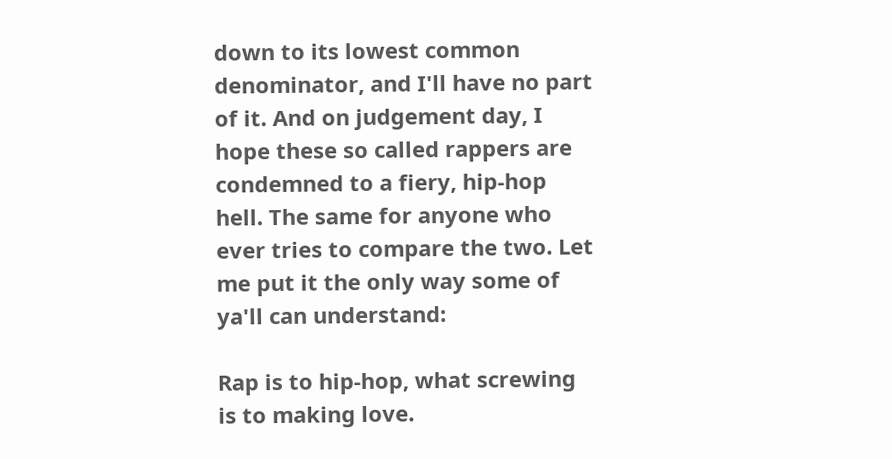down to its lowest common denominator, and I'll have no part of it. And on judgement day, I hope these so called rappers are condemned to a fiery, hip-hop hell. The same for anyone who ever tries to compare the two. Let me put it the only way some of ya'll can understand:

Rap is to hip-hop, what screwing is to making love.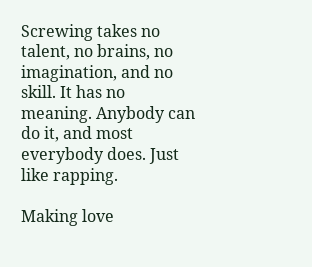Screwing takes no talent, no brains, no imagination, and no skill. It has no meaning. Anybody can do it, and most everybody does. Just like rapping.

Making love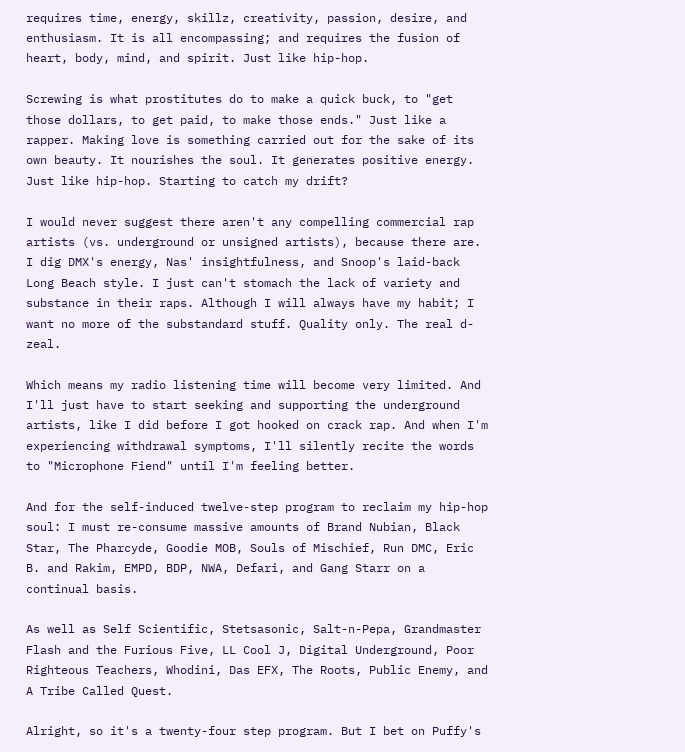requires time, energy, skillz, creativity, passion, desire, and enthusiasm. It is all encompassing; and requires the fusion of heart, body, mind, and spirit. Just like hip-hop.

Screwing is what prostitutes do to make a quick buck, to "get those dollars, to get paid, to make those ends." Just like a rapper. Making love is something carried out for the sake of its own beauty. It nourishes the soul. It generates positive energy. Just like hip-hop. Starting to catch my drift?

I would never suggest there aren't any compelling commercial rap artists (vs. underground or unsigned artists), because there are. I dig DMX's energy, Nas' insightfulness, and Snoop's laid-back Long Beach style. I just can't stomach the lack of variety and substance in their raps. Although I will always have my habit; I want no more of the substandard stuff. Quality only. The real d-zeal.

Which means my radio listening time will become very limited. And I'll just have to start seeking and supporting the underground artists, like I did before I got hooked on crack rap. And when I'm experiencing withdrawal symptoms, I'll silently recite the words to "Microphone Fiend" until I'm feeling better.

And for the self-induced twelve-step program to reclaim my hip-hop soul: I must re-consume massive amounts of Brand Nubian, Black Star, The Pharcyde, Goodie MOB, Souls of Mischief, Run DMC, Eric B. and Rakim, EMPD, BDP, NWA, Defari, and Gang Starr on a continual basis.

As well as Self Scientific, Stetsasonic, Salt-n-Pepa, Grandmaster Flash and the Furious Five, LL Cool J, Digital Underground, Poor Righteous Teachers, Whodini, Das EFX, The Roots, Public Enemy, and A Tribe Called Quest.

Alright, so it's a twenty-four step program. But I bet on Puffy's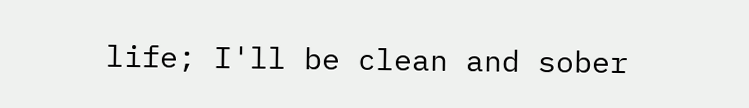life; I'll be clean and sober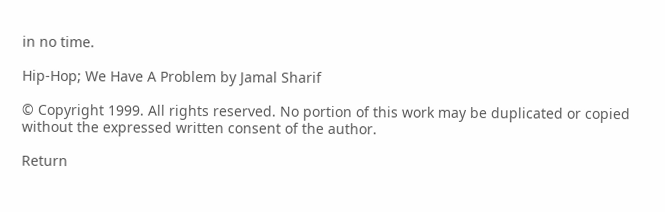in no time.

Hip-Hop; We Have A Problem by Jamal Sharif

© Copyright 1999. All rights reserved. No portion of this work may be duplicated or copied without the expressed written consent of the author.

Return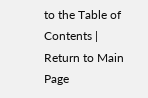to the Table of Contents | Return to Main Page